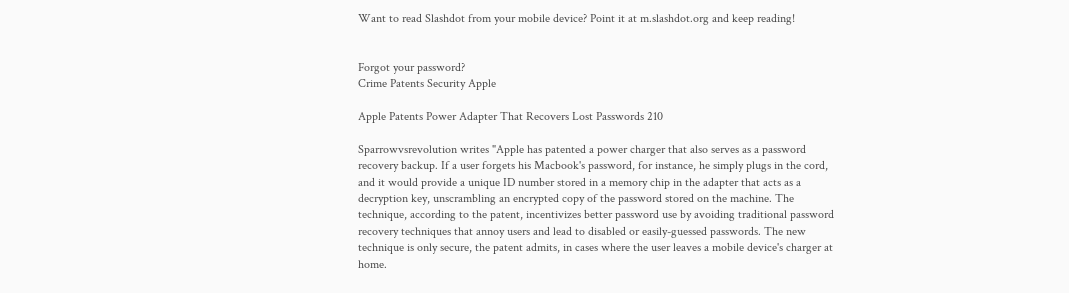Want to read Slashdot from your mobile device? Point it at m.slashdot.org and keep reading!


Forgot your password?
Crime Patents Security Apple

Apple Patents Power Adapter That Recovers Lost Passwords 210

Sparrowvsrevolution writes "Apple has patented a power charger that also serves as a password recovery backup. If a user forgets his Macbook's password, for instance, he simply plugs in the cord, and it would provide a unique ID number stored in a memory chip in the adapter that acts as a decryption key, unscrambling an encrypted copy of the password stored on the machine. The technique, according to the patent, incentivizes better password use by avoiding traditional password recovery techniques that annoy users and lead to disabled or easily-guessed passwords. The new technique is only secure, the patent admits, in cases where the user leaves a mobile device's charger at home.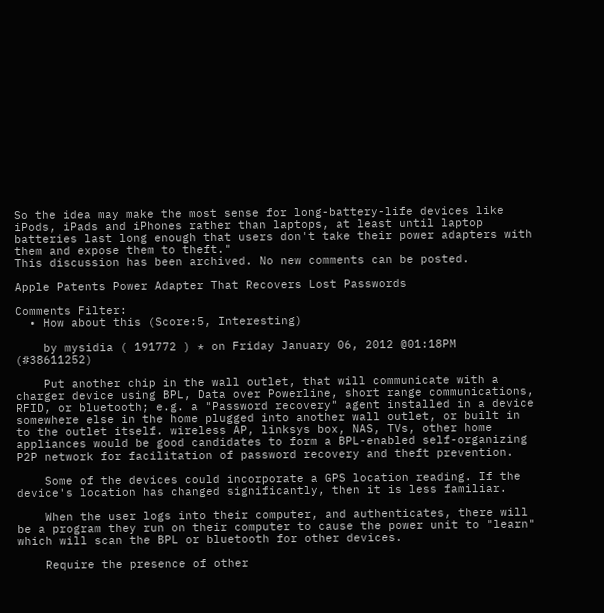So the idea may make the most sense for long-battery-life devices like iPods, iPads and iPhones rather than laptops, at least until laptop batteries last long enough that users don't take their power adapters with them and expose them to theft."
This discussion has been archived. No new comments can be posted.

Apple Patents Power Adapter That Recovers Lost Passwords

Comments Filter:
  • How about this (Score:5, Interesting)

    by mysidia ( 191772 ) * on Friday January 06, 2012 @01:18PM (#38611252)

    Put another chip in the wall outlet, that will communicate with a charger device using BPL, Data over Powerline, short range communications, RFID, or bluetooth; e.g. a "Password recovery" agent installed in a device somewhere else in the home plugged into another wall outlet, or built in to the outlet itself. wireless AP, linksys box, NAS, TVs, other home appliances would be good candidates to form a BPL-enabled self-organizing P2P network for facilitation of password recovery and theft prevention.

    Some of the devices could incorporate a GPS location reading. If the device's location has changed significantly, then it is less familiar.

    When the user logs into their computer, and authenticates, there will be a program they run on their computer to cause the power unit to "learn" which will scan the BPL or bluetooth for other devices.

    Require the presence of other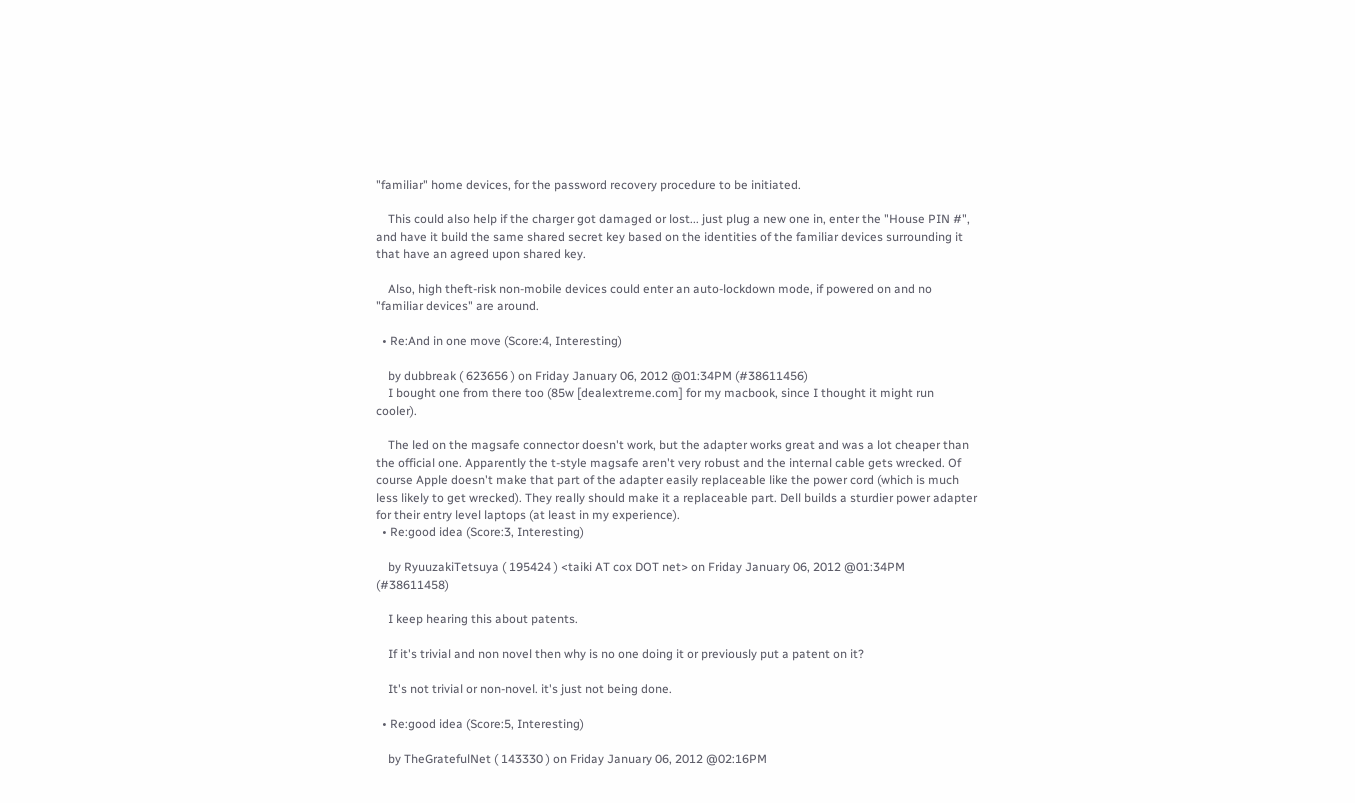"familiar" home devices, for the password recovery procedure to be initiated.

    This could also help if the charger got damaged or lost... just plug a new one in, enter the "House PIN #", and have it build the same shared secret key based on the identities of the familiar devices surrounding it that have an agreed upon shared key.

    Also, high theft-risk non-mobile devices could enter an auto-lockdown mode, if powered on and no "familiar devices" are around.

  • Re:And in one move (Score:4, Interesting)

    by dubbreak ( 623656 ) on Friday January 06, 2012 @01:34PM (#38611456)
    I bought one from there too (85w [dealextreme.com] for my macbook, since I thought it might run cooler).

    The led on the magsafe connector doesn't work, but the adapter works great and was a lot cheaper than the official one. Apparently the t-style magsafe aren't very robust and the internal cable gets wrecked. Of course Apple doesn't make that part of the adapter easily replaceable like the power cord (which is much less likely to get wrecked). They really should make it a replaceable part. Dell builds a sturdier power adapter for their entry level laptops (at least in my experience).
  • Re:good idea (Score:3, Interesting)

    by RyuuzakiTetsuya ( 195424 ) <taiki AT cox DOT net> on Friday January 06, 2012 @01:34PM (#38611458)

    I keep hearing this about patents.

    If it's trivial and non novel then why is no one doing it or previously put a patent on it?

    It's not trivial or non-novel. it's just not being done.

  • Re:good idea (Score:5, Interesting)

    by TheGratefulNet ( 143330 ) on Friday January 06, 2012 @02:16PM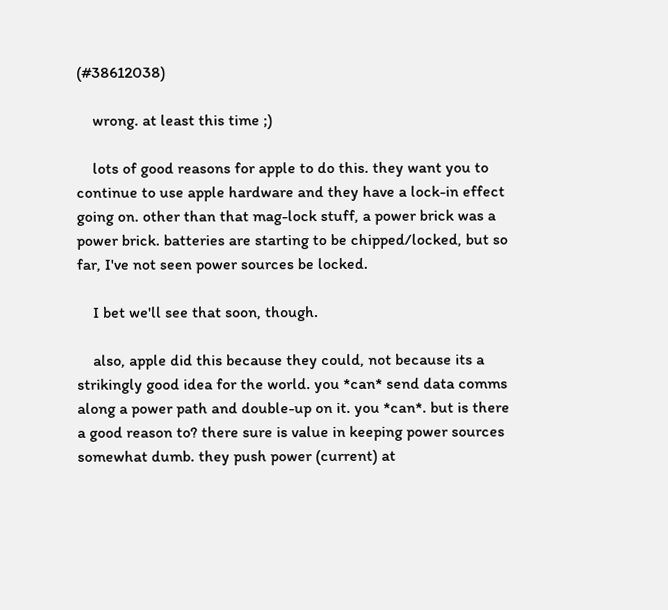(#38612038)

    wrong. at least this time ;)

    lots of good reasons for apple to do this. they want you to continue to use apple hardware and they have a lock-in effect going on. other than that mag-lock stuff, a power brick was a power brick. batteries are starting to be chipped/locked, but so far, I've not seen power sources be locked.

    I bet we'll see that soon, though.

    also, apple did this because they could, not because its a strikingly good idea for the world. you *can* send data comms along a power path and double-up on it. you *can*. but is there a good reason to? there sure is value in keeping power sources somewhat dumb. they push power (current) at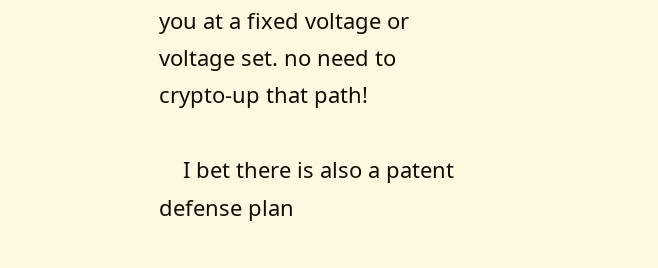you at a fixed voltage or voltage set. no need to crypto-up that path!

    I bet there is also a patent defense plan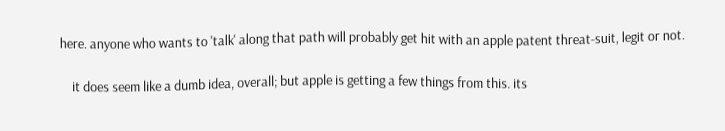here. anyone who wants to 'talk' along that path will probably get hit with an apple patent threat-suit, legit or not.

    it does seem like a dumb idea, overall; but apple is getting a few things from this. its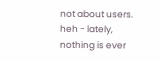not about users. heh - lately, nothing is ever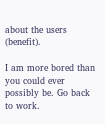about the users (benefit).

I am more bored than you could ever possibly be. Go back to work.